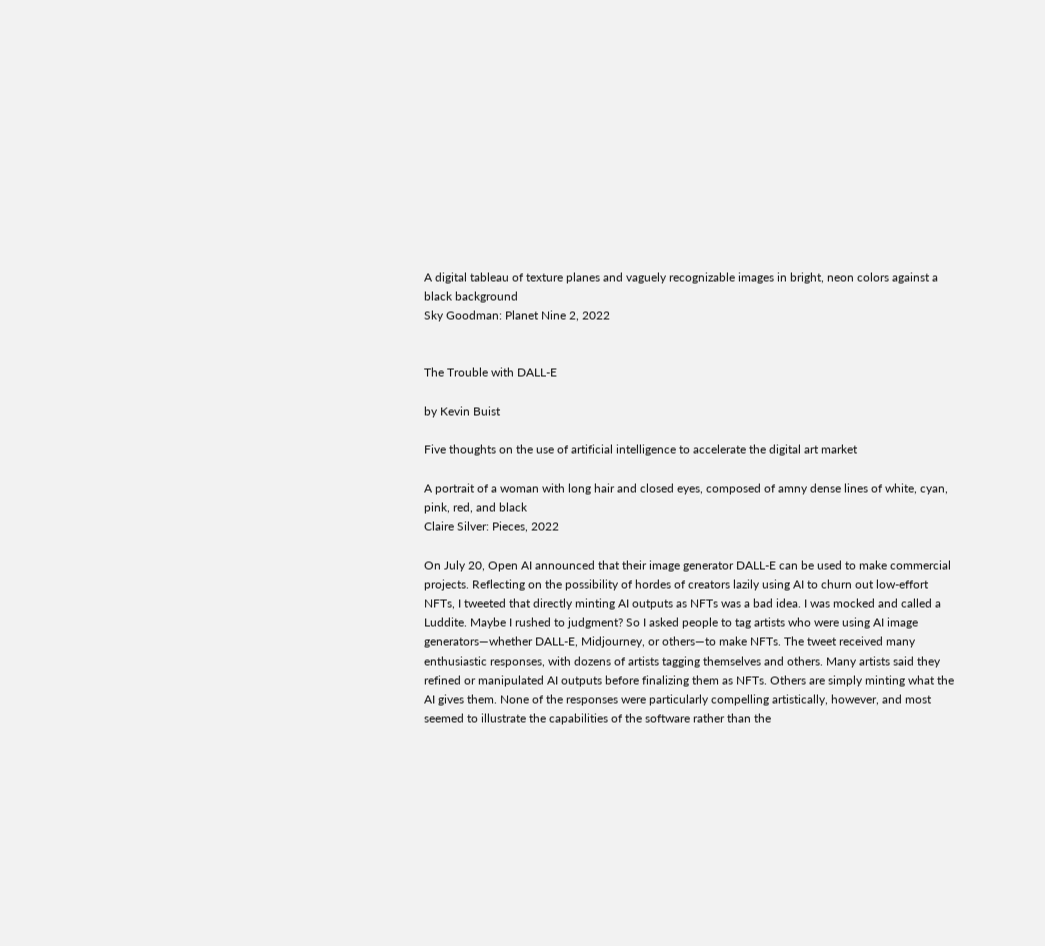A digital tableau of texture planes and vaguely recognizable images in bright, neon colors against a black background
Sky Goodman: Planet Nine 2, 2022


The Trouble with DALL-E

by Kevin Buist

Five thoughts on the use of artificial intelligence to accelerate the digital art market

A portrait of a woman with long hair and closed eyes, composed of amny dense lines of white, cyan, pink, red, and black
Claire Silver: Pieces, 2022

On July 20, Open AI announced that their image generator DALL-E can be used to make commercial projects. Reflecting on the possibility of hordes of creators lazily using AI to churn out low-effort NFTs, I tweeted that directly minting AI outputs as NFTs was a bad idea. I was mocked and called a Luddite. Maybe I rushed to judgment? So I asked people to tag artists who were using AI image generators—whether DALL-E, Midjourney, or others—to make NFTs. The tweet received many enthusiastic responses, with dozens of artists tagging themselves and others. Many artists said they refined or manipulated AI outputs before finalizing them as NFTs. Others are simply minting what the AI gives them. None of the responses were particularly compelling artistically, however, and most seemed to illustrate the capabilities of the software rather than the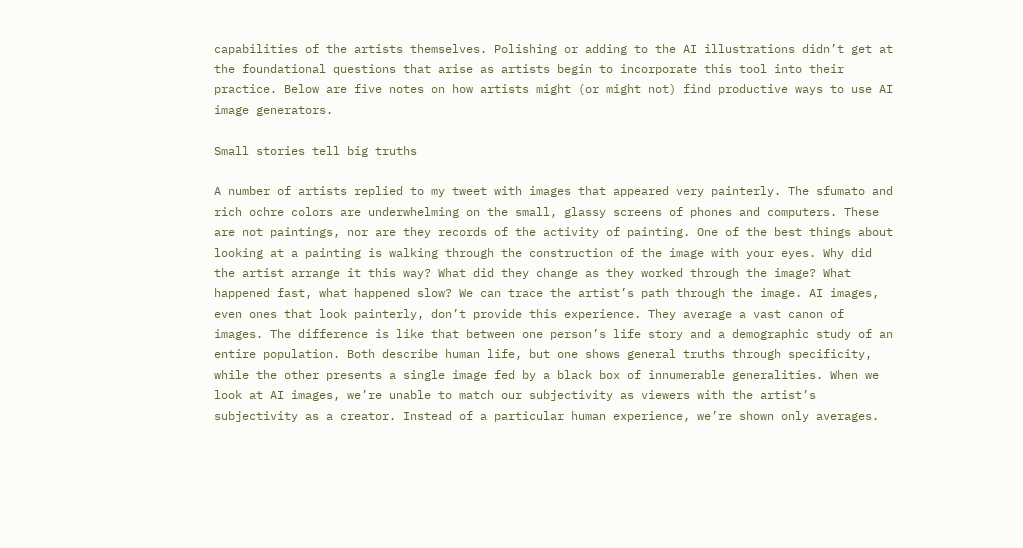capabilities of the artists themselves. Polishing or adding to the AI illustrations didn’t get at the foundational questions that arise as artists begin to incorporate this tool into their practice. Below are five notes on how artists might (or might not) find productive ways to use AI image generators.

Small stories tell big truths

A number of artists replied to my tweet with images that appeared very painterly. The sfumato and rich ochre colors are underwhelming on the small, glassy screens of phones and computers. These are not paintings, nor are they records of the activity of painting. One of the best things about looking at a painting is walking through the construction of the image with your eyes. Why did the artist arrange it this way? What did they change as they worked through the image? What happened fast, what happened slow? We can trace the artist’s path through the image. AI images, even ones that look painterly, don’t provide this experience. They average a vast canon of images. The difference is like that between one person’s life story and a demographic study of an entire population. Both describe human life, but one shows general truths through specificity, while the other presents a single image fed by a black box of innumerable generalities. When we look at AI images, we’re unable to match our subjectivity as viewers with the artist’s subjectivity as a creator. Instead of a particular human experience, we’re shown only averages.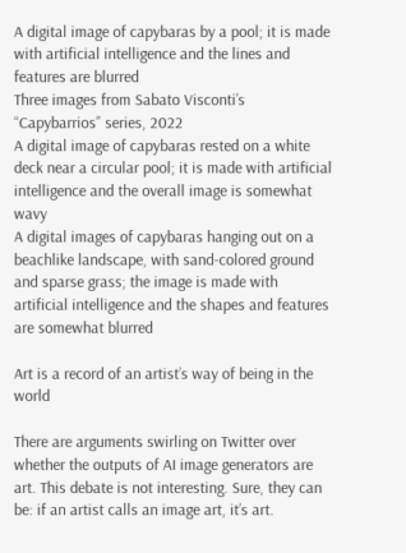A digital image of capybaras by a pool; it is made with artificial intelligence and the lines and features are blurred
Three images from Sabato Visconti’s “Capybarrios” series, 2022
A digital image of capybaras rested on a white deck near a circular pool; it is made with artificial intelligence and the overall image is somewhat wavy
A digital images of capybaras hanging out on a beachlike landscape, with sand-colored ground and sparse grass; the image is made with artificial intelligence and the shapes and features are somewhat blurred

Art is a record of an artist’s way of being in the world

There are arguments swirling on Twitter over whether the outputs of AI image generators are art. This debate is not interesting. Sure, they can be: if an artist calls an image art, it’s art.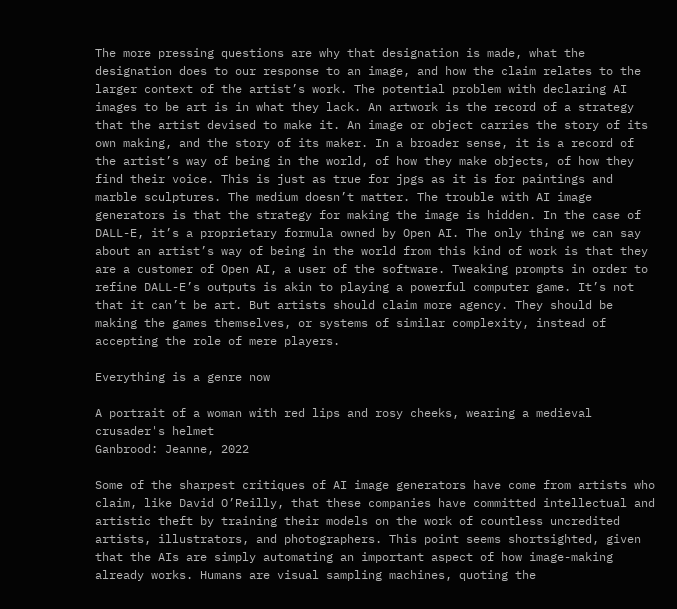The more pressing questions are why that designation is made, what the designation does to our response to an image, and how the claim relates to the larger context of the artist’s work. The potential problem with declaring AI images to be art is in what they lack. An artwork is the record of a strategy that the artist devised to make it. An image or object carries the story of its own making, and the story of its maker. In a broader sense, it is a record of the artist’s way of being in the world, of how they make objects, of how they find their voice. This is just as true for jpgs as it is for paintings and marble sculptures. The medium doesn’t matter. The trouble with AI image generators is that the strategy for making the image is hidden. In the case of DALL-E, it’s a proprietary formula owned by Open AI. The only thing we can say about an artist’s way of being in the world from this kind of work is that they are a customer of Open AI, a user of the software. Tweaking prompts in order to refine DALL-E’s outputs is akin to playing a powerful computer game. It’s not that it can’t be art. But artists should claim more agency. They should be making the games themselves, or systems of similar complexity, instead of accepting the role of mere players.

Everything is a genre now

A portrait of a woman with red lips and rosy cheeks, wearing a medieval crusader's helmet
Ganbrood: Jeanne, 2022

Some of the sharpest critiques of AI image generators have come from artists who claim, like David O’Reilly, that these companies have committed intellectual and artistic theft by training their models on the work of countless uncredited artists, illustrators, and photographers. This point seems shortsighted, given that the AIs are simply automating an important aspect of how image-making already works. Humans are visual sampling machines, quoting the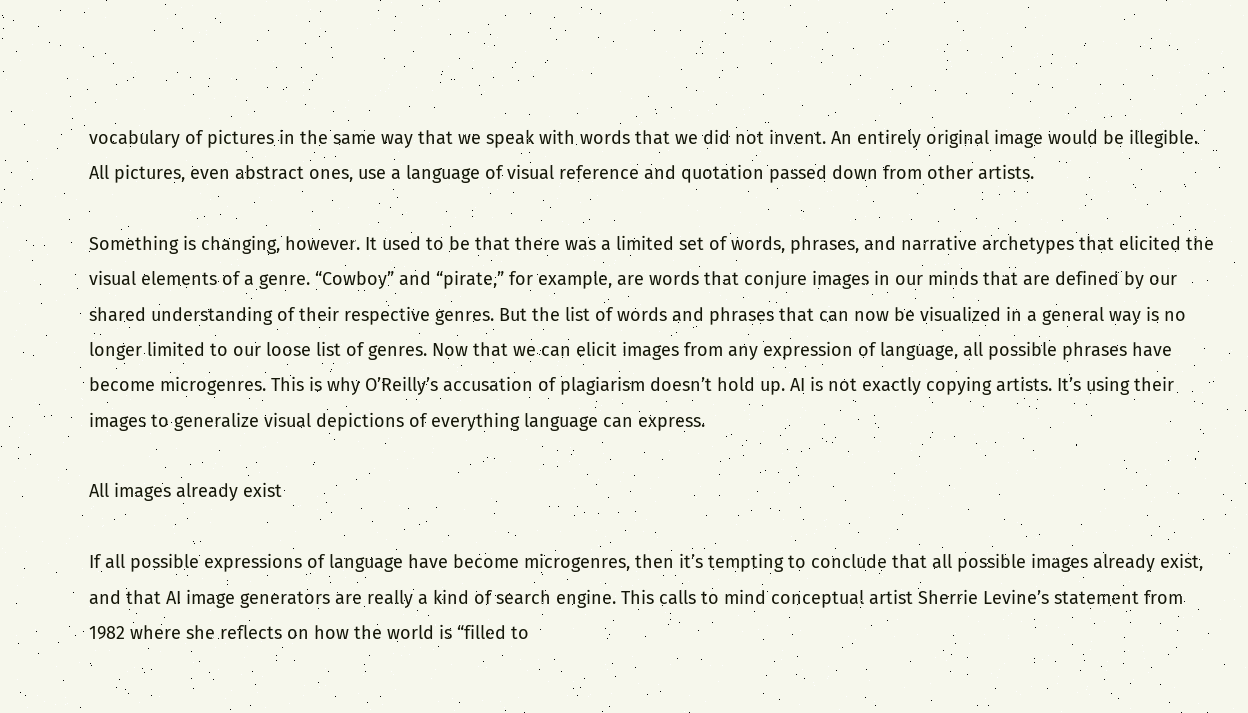vocabulary of pictures in the same way that we speak with words that we did not invent. An entirely original image would be illegible. All pictures, even abstract ones, use a language of visual reference and quotation passed down from other artists.

Something is changing, however. It used to be that there was a limited set of words, phrases, and narrative archetypes that elicited the visual elements of a genre. “Cowboy” and “pirate,” for example, are words that conjure images in our minds that are defined by our shared understanding of their respective genres. But the list of words and phrases that can now be visualized in a general way is no longer limited to our loose list of genres. Now that we can elicit images from any expression of language, all possible phrases have become microgenres. This is why O’Reilly’s accusation of plagiarism doesn’t hold up. AI is not exactly copying artists. It’s using their images to generalize visual depictions of everything language can express.

All images already exist

If all possible expressions of language have become microgenres, then it’s tempting to conclude that all possible images already exist, and that AI image generators are really a kind of search engine. This calls to mind conceptual artist Sherrie Levine’s statement from 1982 where she reflects on how the world is “filled to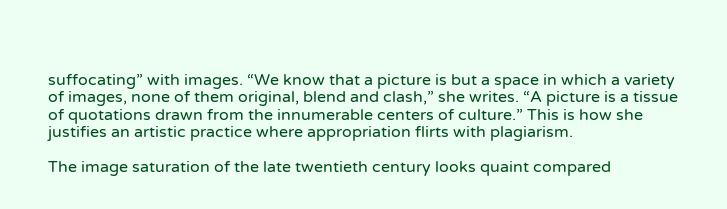suffocating” with images. “We know that a picture is but a space in which a variety of images, none of them original, blend and clash,” she writes. “A picture is a tissue of quotations drawn from the innumerable centers of culture.” This is how she justifies an artistic practice where appropriation flirts with plagiarism.

The image saturation of the late twentieth century looks quaint compared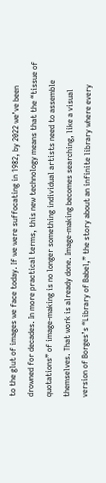to the glut of images we face today. If we were suffocating in 1982, by 2022 we’ve been drowned for decades. In more practical terms, this new technology means that the “tissue of quotations” of image-making is no longer something individual artists need to assemble themselves. That work is already done. Image-making becomes searching, like a visual version of Borges’s “Library of Babel,” the story about an infinite library where every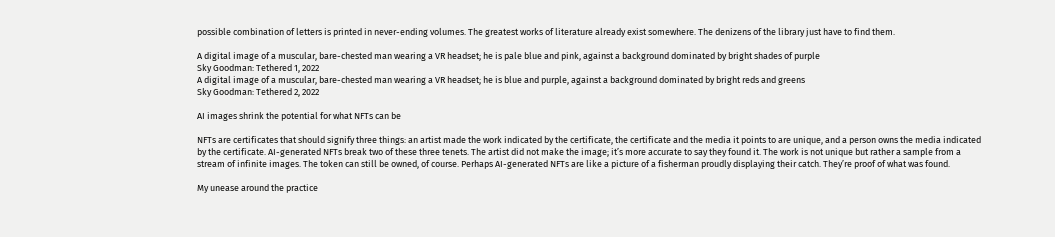possible combination of letters is printed in never-ending volumes. The greatest works of literature already exist somewhere. The denizens of the library just have to find them.

A digital image of a muscular, bare-chested man wearing a VR headset; he is pale blue and pink, against a background dominated by bright shades of purple
Sky Goodman: Tethered 1, 2022
A digital image of a muscular, bare-chested man wearing a VR headset; he is blue and purple, against a background dominated by bright reds and greens
Sky Goodman: Tethered 2, 2022

AI images shrink the potential for what NFTs can be

NFTs are certificates that should signify three things: an artist made the work indicated by the certificate, the certificate and the media it points to are unique, and a person owns the media indicated by the certificate. AI-generated NFTs break two of these three tenets. The artist did not make the image; it’s more accurate to say they found it. The work is not unique but rather a sample from a stream of infinite images. The token can still be owned, of course. Perhaps AI-generated NFTs are like a picture of a fisherman proudly displaying their catch. They’re proof of what was found.

My unease around the practice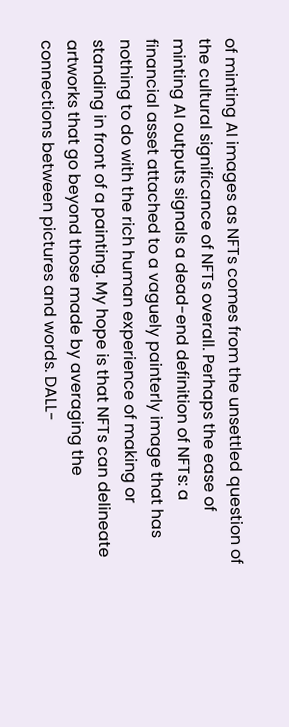of minting AI images as NFTs comes from the unsettled question of the cultural significance of NFTs overall. Perhaps the ease of minting AI outputs signals a dead-end definition of NFTs: a financial asset attached to a vaguely painterly image that has nothing to do with the rich human experience of making or standing in front of a painting. My hope is that NFTs can delineate artworks that go beyond those made by averaging the connections between pictures and words. DALL-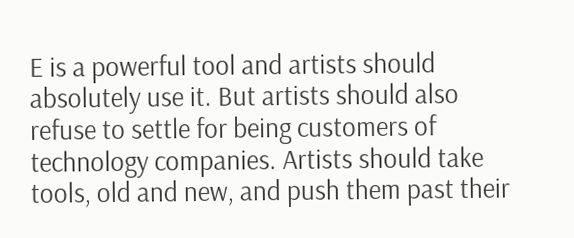E is a powerful tool and artists should absolutely use it. But artists should also refuse to settle for being customers of technology companies. Artists should take tools, old and new, and push them past their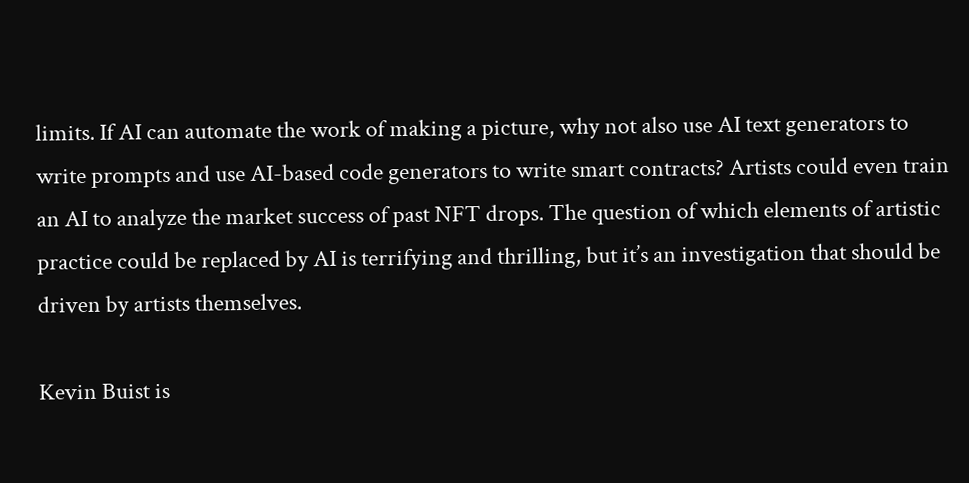limits. If AI can automate the work of making a picture, why not also use AI text generators to write prompts and use AI-based code generators to write smart contracts? Artists could even train an AI to analyze the market success of past NFT drops. The question of which elements of artistic practice could be replaced by AI is terrifying and thrilling, but it’s an investigation that should be driven by artists themselves.

Kevin Buist is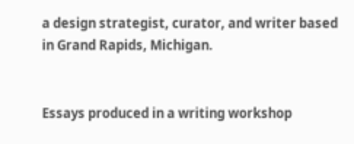a design strategist, curator, and writer based in Grand Rapids, Michigan.


Essays produced in a writing workshop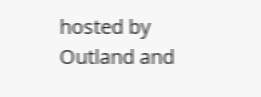hosted by Outland and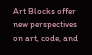Art Blocks offer new perspectives on art, code, and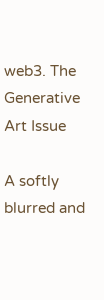web3. The Generative Art Issue

A softly blurred and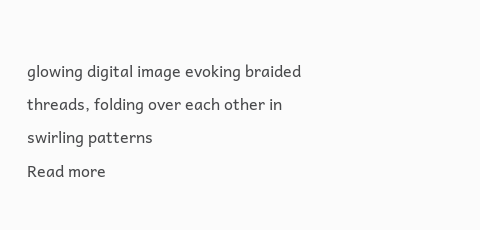glowing digital image evoking braided threads, folding over each other in swirling patterns
Read more